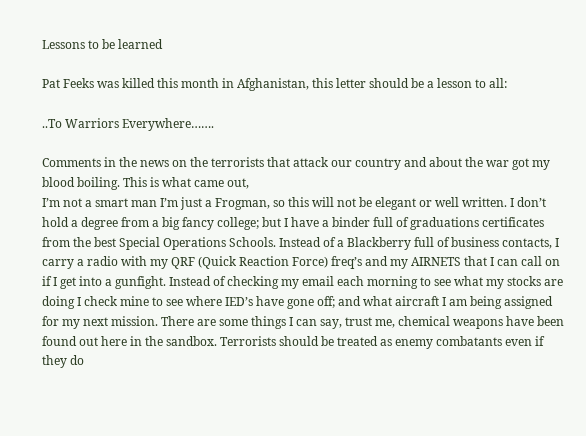Lessons to be learned

Pat Feeks was killed this month in Afghanistan, this letter should be a lesson to all:

..To Warriors Everywhere…….

Comments in the news on the terrorists that attack our country and about the war got my blood boiling. This is what came out,
I’m not a smart man I’m just a Frogman, so this will not be elegant or well written. I don’t hold a degree from a big fancy college; but I have a binder full of graduations certificates from the best Special Operations Schools. Instead of a Blackberry full of business contacts, I carry a radio with my QRF (Quick Reaction Force) freq’s and my AIRNETS that I can call on if I get into a gunfight. Instead of checking my email each morning to see what my stocks are doing I check mine to see where IED’s have gone off; and what aircraft I am being assigned for my next mission. There are some things I can say, trust me, chemical weapons have been found out here in the sandbox. Terrorists should be treated as enemy combatants even if they do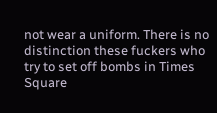not wear a uniform. There is no distinction these fuckers who try to set off bombs in Times Square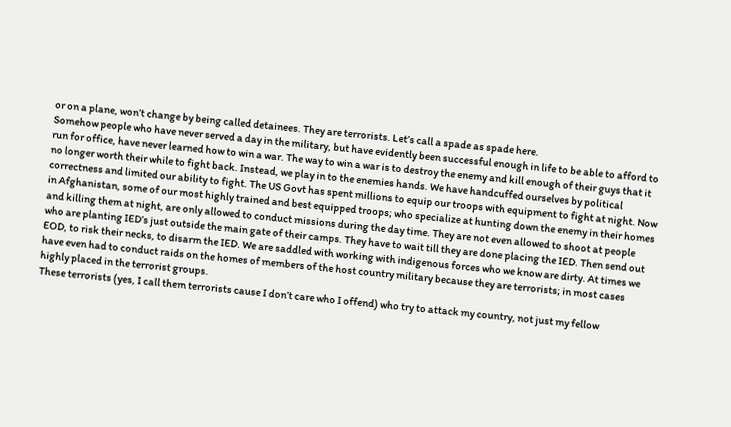or on a plane, won’t change by being called detainees. They are terrorists. Let’s call a spade as spade here.
Somehow people who have never served a day in the military, but have evidently been successful enough in life to be able to afford to run for office, have never learned how to win a war. The way to win a war is to destroy the enemy and kill enough of their guys that it no longer worth their while to fight back. Instead, we play in to the enemies hands. We have handcuffed ourselves by political correctness and limited our ability to fight. The US Govt has spent millions to equip our troops with equipment to fight at night. Now in Afghanistan, some of our most highly trained and best equipped troops; who specialize at hunting down the enemy in their homes and killing them at night, are only allowed to conduct missions during the day time. They are not even allowed to shoot at people who are planting IED’s just outside the main gate of their camps. They have to wait till they are done placing the IED. Then send out EOD, to risk their necks, to disarm the IED. We are saddled with working with indigenous forces who we know are dirty. At times we have even had to conduct raids on the homes of members of the host country military because they are terrorists; in most cases highly placed in the terrorist groups.
These terrorists (yes, I call them terrorists cause I don’t care who I offend) who try to attack my country, not just my fellow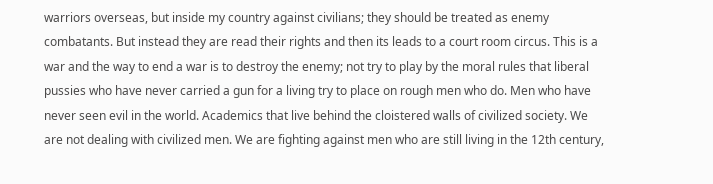warriors overseas, but inside my country against civilians; they should be treated as enemy combatants. But instead they are read their rights and then its leads to a court room circus. This is a war and the way to end a war is to destroy the enemy; not try to play by the moral rules that liberal pussies who have never carried a gun for a living try to place on rough men who do. Men who have never seen evil in the world. Academics that live behind the cloistered walls of civilized society. We are not dealing with civilized men. We are fighting against men who are still living in the 12th century,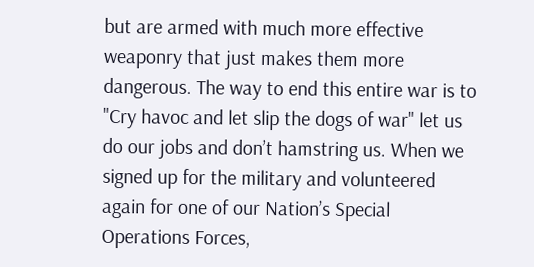but are armed with much more effective weaponry that just makes them more dangerous. The way to end this entire war is to "Cry havoc and let slip the dogs of war" let us do our jobs and don’t hamstring us. When we signed up for the military and volunteered again for one of our Nation’s Special Operations Forces,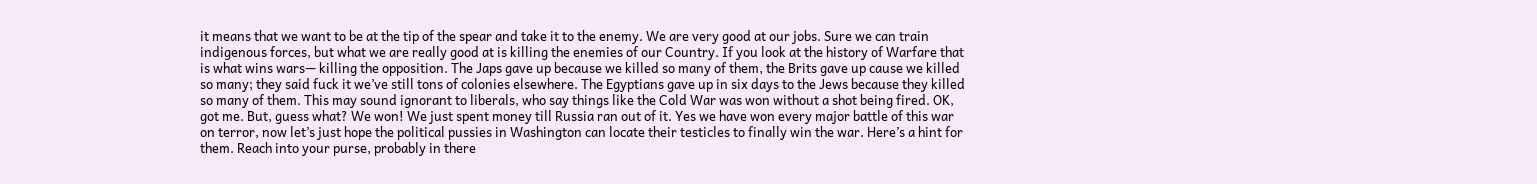it means that we want to be at the tip of the spear and take it to the enemy. We are very good at our jobs. Sure we can train indigenous forces, but what we are really good at is killing the enemies of our Country. If you look at the history of Warfare that is what wins wars— killing the opposition. The Japs gave up because we killed so many of them, the Brits gave up cause we killed so many; they said fuck it we’ve still tons of colonies elsewhere. The Egyptians gave up in six days to the Jews because they killed so many of them. This may sound ignorant to liberals, who say things like the Cold War was won without a shot being fired. OK, got me. But, guess what? We won! We just spent money till Russia ran out of it. Yes we have won every major battle of this war on terror, now let’s just hope the political pussies in Washington can locate their testicles to finally win the war. Here’s a hint for them. Reach into your purse, probably in there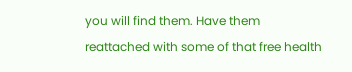you will find them. Have them reattached with some of that free health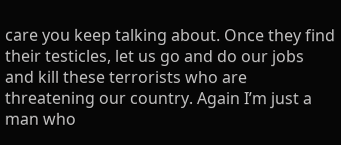care you keep talking about. Once they find their testicles, let us go and do our jobs and kill these terrorists who are threatening our country. Again I’m just a man who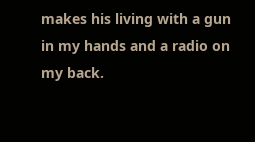makes his living with a gun in my hands and a radio on my back.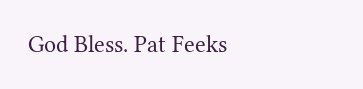God Bless. Pat Feeks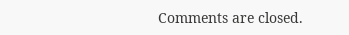Comments are closed.